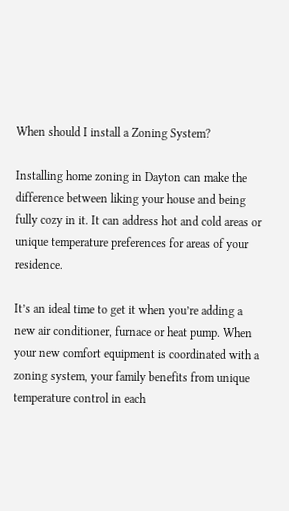When should I install a Zoning System?

Installing home zoning in Dayton can make the difference between liking your house and being fully cozy in it. It can address hot and cold areas or unique temperature preferences for areas of your residence.

It’s an ideal time to get it when you’re adding a new air conditioner, furnace or heat pump. When your new comfort equipment is coordinated with a zoning system, your family benefits from unique temperature control in each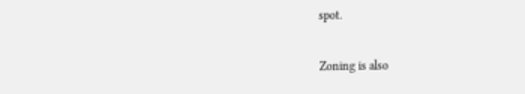spot.

Zoning is also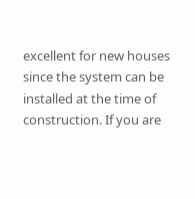excellent for new houses since the system can be installed at the time of construction. If you are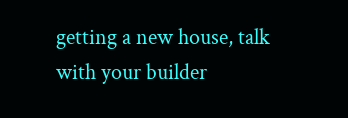getting a new house, talk with your builder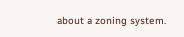about a zoning system.